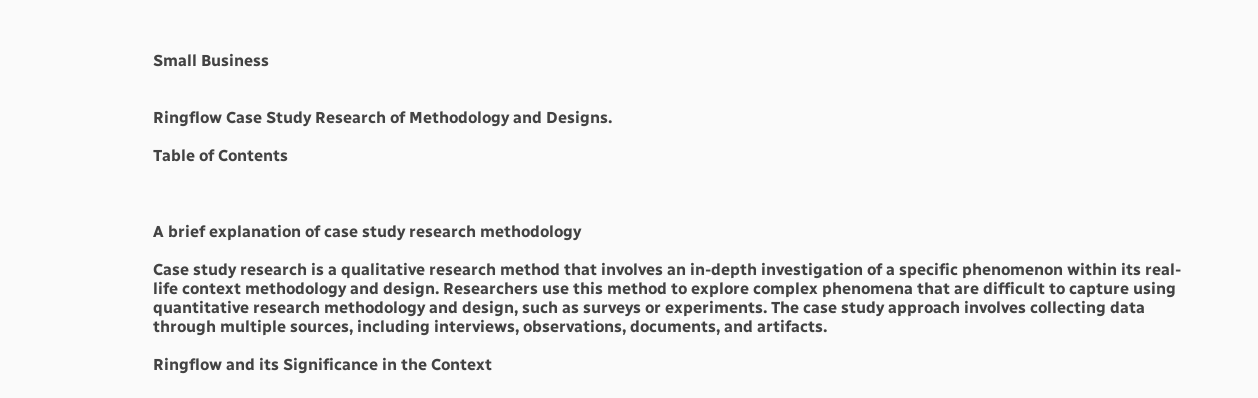Small Business


Ringflow Case Study Research of Methodology and Designs.

Table of Contents



A brief explanation of case study research methodology

Case study research is a qualitative research method that involves an in-depth investigation of a specific phenomenon within its real-life context methodology and design. Researchers use this method to explore complex phenomena that are difficult to capture using quantitative research methodology and design, such as surveys or experiments. The case study approach involves collecting data through multiple sources, including interviews, observations, documents, and artifacts.

Ringflow and its Significance in the Context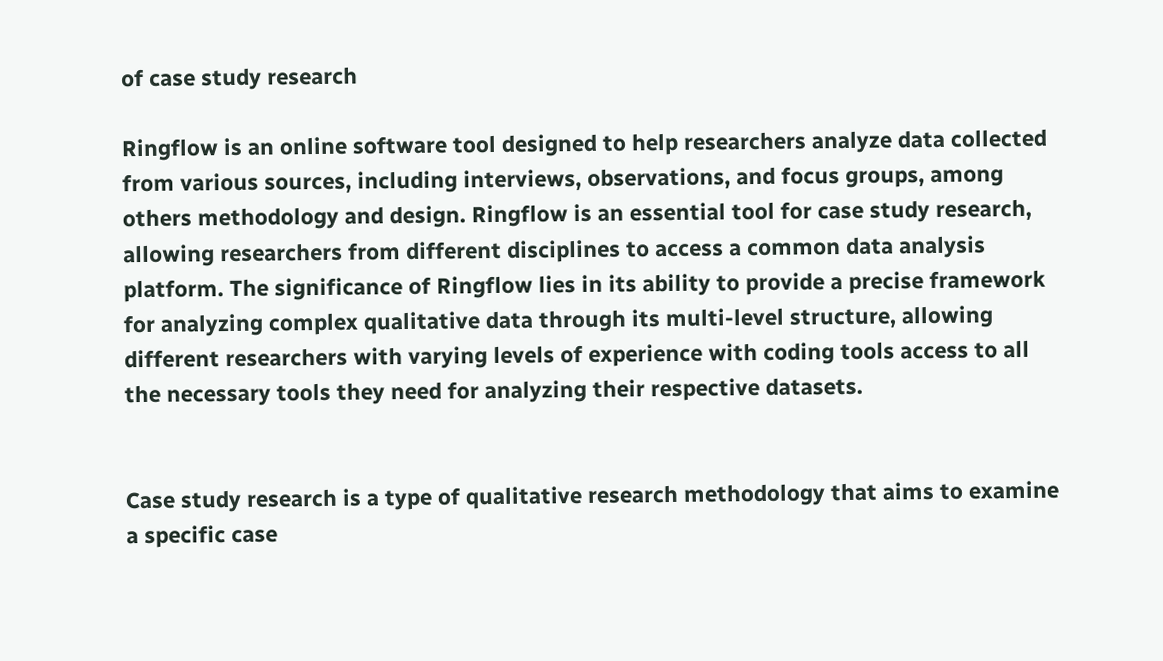of case study research

Ringflow is an online software tool designed to help researchers analyze data collected from various sources, including interviews, observations, and focus groups, among others methodology and design. Ringflow is an essential tool for case study research, allowing researchers from different disciplines to access a common data analysis platform. The significance of Ringflow lies in its ability to provide a precise framework for analyzing complex qualitative data through its multi-level structure, allowing different researchers with varying levels of experience with coding tools access to all the necessary tools they need for analyzing their respective datasets.


Case study research is a type of qualitative research methodology that aims to examine a specific case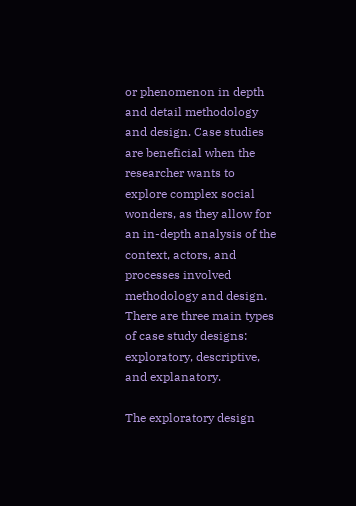or phenomenon in depth and detail methodology and design. Case studies are beneficial when the researcher wants to explore complex social wonders, as they allow for an in-depth analysis of the context, actors, and processes involved methodology and design. There are three main types of case study designs: exploratory, descriptive, and explanatory.

The exploratory design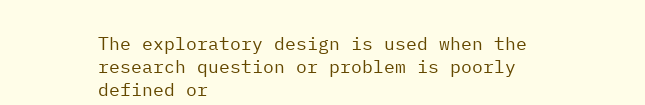The exploratory design is used when the research question or problem is poorly defined or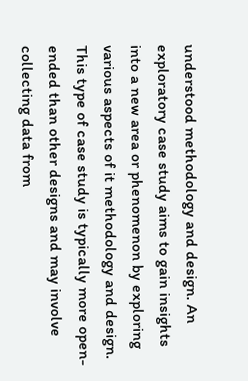understood methodology and design. An exploratory case study aims to gain insights into a new area or phenomenon by exploring various aspects of it methodology and design. This type of case study is typically more open-ended than other designs and may involve collecting data from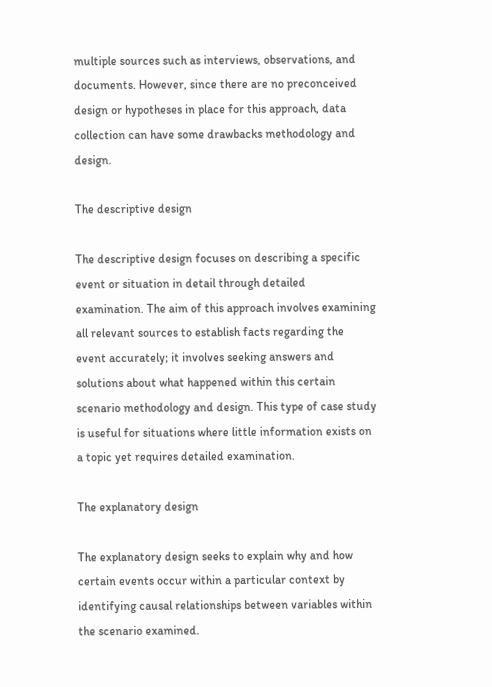multiple sources such as interviews, observations, and documents. However, since there are no preconceived design or hypotheses in place for this approach, data collection can have some drawbacks methodology and design.

The descriptive design

The descriptive design focuses on describing a specific event or situation in detail through detailed examination. The aim of this approach involves examining all relevant sources to establish facts regarding the event accurately; it involves seeking answers and solutions about what happened within this certain scenario methodology and design. This type of case study is useful for situations where little information exists on a topic yet requires detailed examination.

The explanatory design

The explanatory design seeks to explain why and how certain events occur within a particular context by identifying causal relationships between variables within the scenario examined.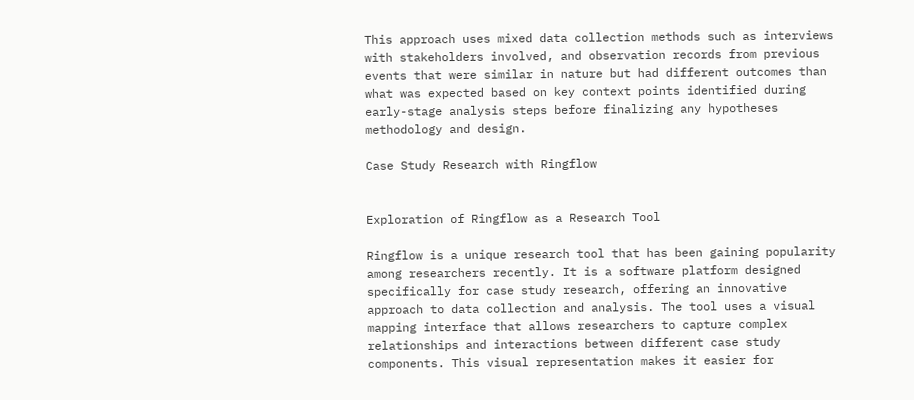This approach uses mixed data collection methods such as interviews with stakeholders involved, and observation records from previous events that were similar in nature but had different outcomes than what was expected based on key context points identified during early-stage analysis steps before finalizing any hypotheses methodology and design.

Case Study Research with Ringflow


Exploration of Ringflow as a Research Tool

Ringflow is a unique research tool that has been gaining popularity among researchers recently. It is a software platform designed specifically for case study research, offering an innovative approach to data collection and analysis. The tool uses a visual mapping interface that allows researchers to capture complex relationships and interactions between different case study components. This visual representation makes it easier for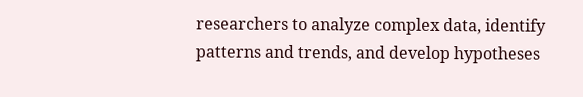researchers to analyze complex data, identify patterns and trends, and develop hypotheses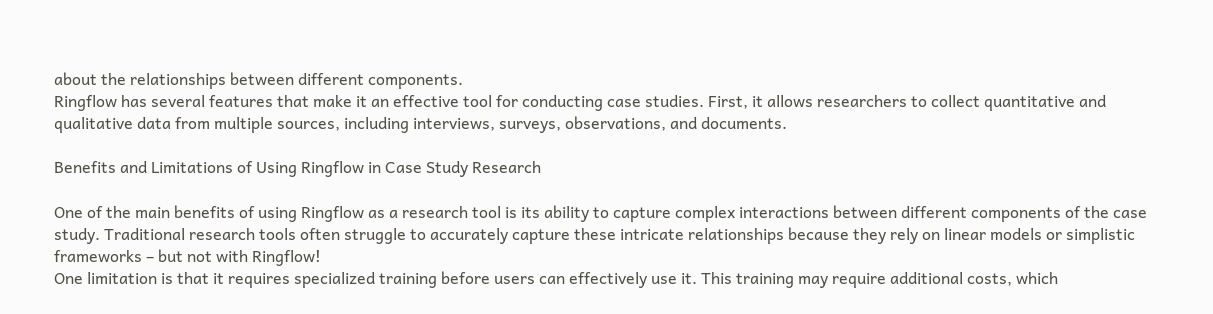about the relationships between different components.
Ringflow has several features that make it an effective tool for conducting case studies. First, it allows researchers to collect quantitative and qualitative data from multiple sources, including interviews, surveys, observations, and documents.

Benefits and Limitations of Using Ringflow in Case Study Research

One of the main benefits of using Ringflow as a research tool is its ability to capture complex interactions between different components of the case study. Traditional research tools often struggle to accurately capture these intricate relationships because they rely on linear models or simplistic frameworks – but not with Ringflow!
One limitation is that it requires specialized training before users can effectively use it. This training may require additional costs, which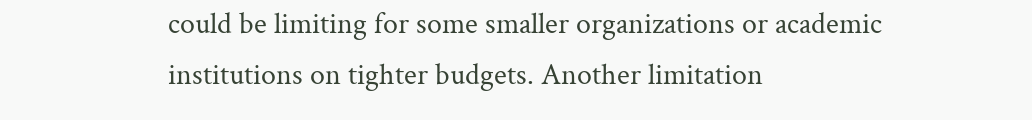could be limiting for some smaller organizations or academic institutions on tighter budgets. Another limitation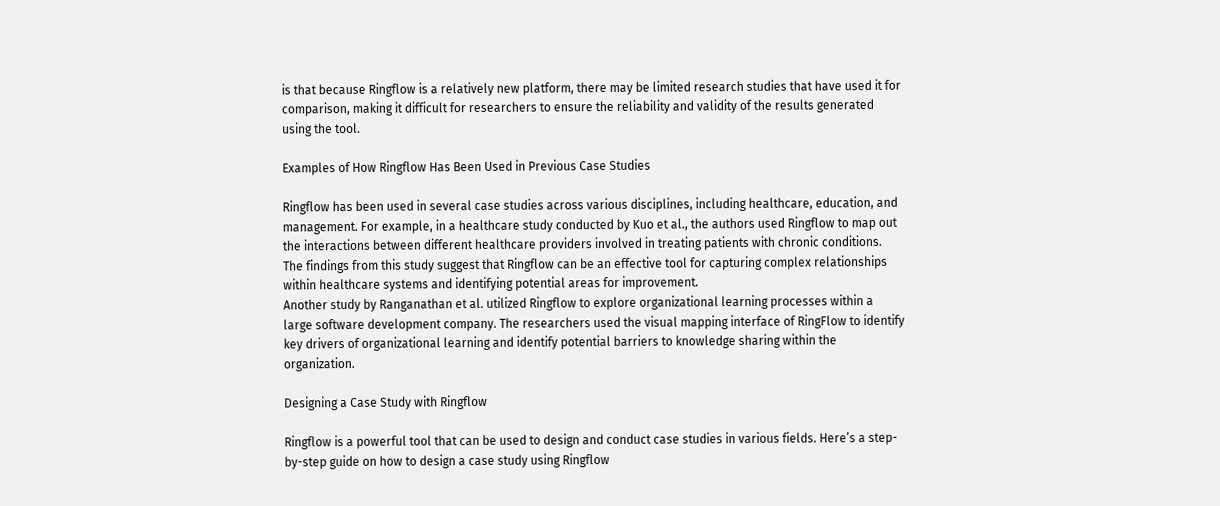is that because Ringflow is a relatively new platform, there may be limited research studies that have used it for comparison, making it difficult for researchers to ensure the reliability and validity of the results generated using the tool.

Examples of How Ringflow Has Been Used in Previous Case Studies

Ringflow has been used in several case studies across various disciplines, including healthcare, education, and management. For example, in a healthcare study conducted by Kuo et al., the authors used Ringflow to map out the interactions between different healthcare providers involved in treating patients with chronic conditions. The findings from this study suggest that Ringflow can be an effective tool for capturing complex relationships within healthcare systems and identifying potential areas for improvement.
Another study by Ranganathan et al. utilized Ringflow to explore organizational learning processes within a large software development company. The researchers used the visual mapping interface of RingFlow to identify key drivers of organizational learning and identify potential barriers to knowledge sharing within the organization.

Designing a Case Study with Ringflow

Ringflow is a powerful tool that can be used to design and conduct case studies in various fields. Here’s a step-by-step guide on how to design a case study using Ringflow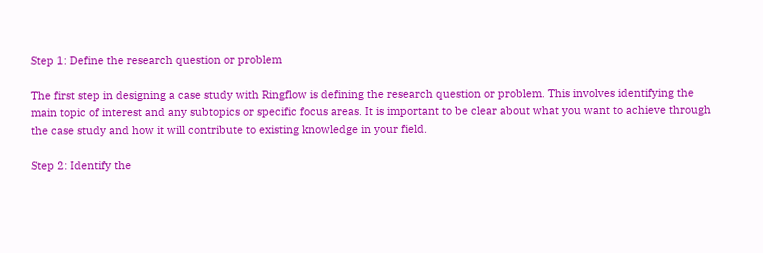Step 1: Define the research question or problem

The first step in designing a case study with Ringflow is defining the research question or problem. This involves identifying the main topic of interest and any subtopics or specific focus areas. It is important to be clear about what you want to achieve through the case study and how it will contribute to existing knowledge in your field.

Step 2: Identify the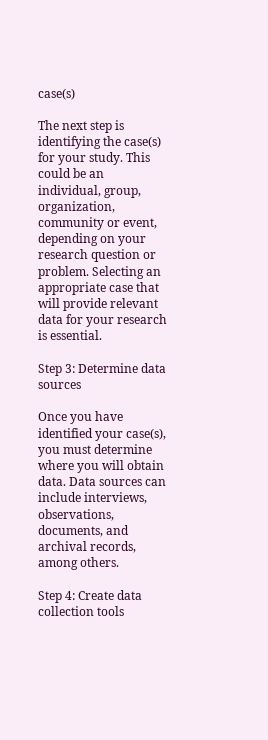case(s)

The next step is identifying the case(s) for your study. This could be an individual, group, organization, community or event, depending on your research question or problem. Selecting an appropriate case that will provide relevant data for your research is essential.

Step 3: Determine data sources

Once you have identified your case(s), you must determine where you will obtain data. Data sources can include interviews, observations, documents, and archival records, among others.

Step 4: Create data collection tools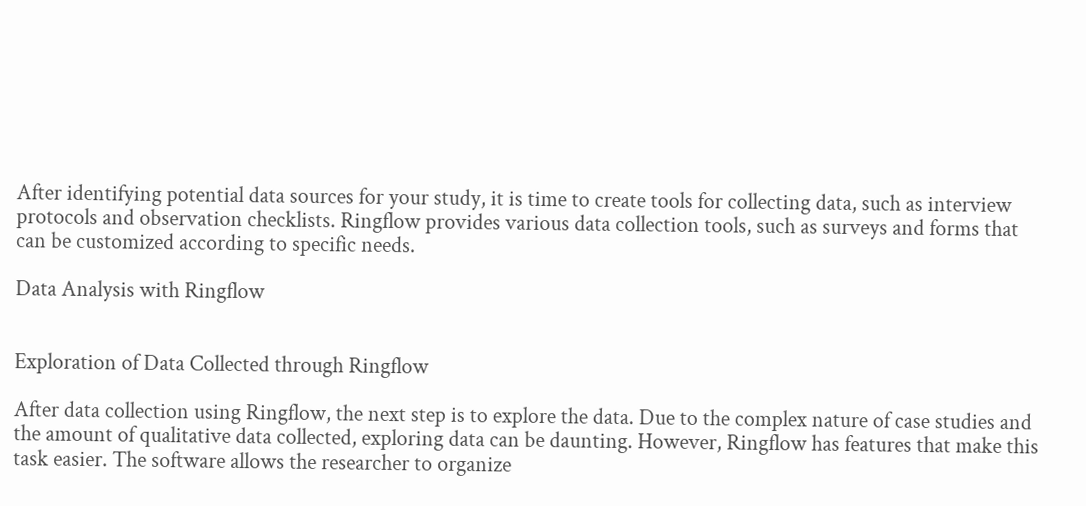After identifying potential data sources for your study, it is time to create tools for collecting data, such as interview protocols and observation checklists. Ringflow provides various data collection tools, such as surveys and forms that can be customized according to specific needs.

Data Analysis with Ringflow


Exploration of Data Collected through Ringflow

After data collection using Ringflow, the next step is to explore the data. Due to the complex nature of case studies and the amount of qualitative data collected, exploring data can be daunting. However, Ringflow has features that make this task easier. The software allows the researcher to organize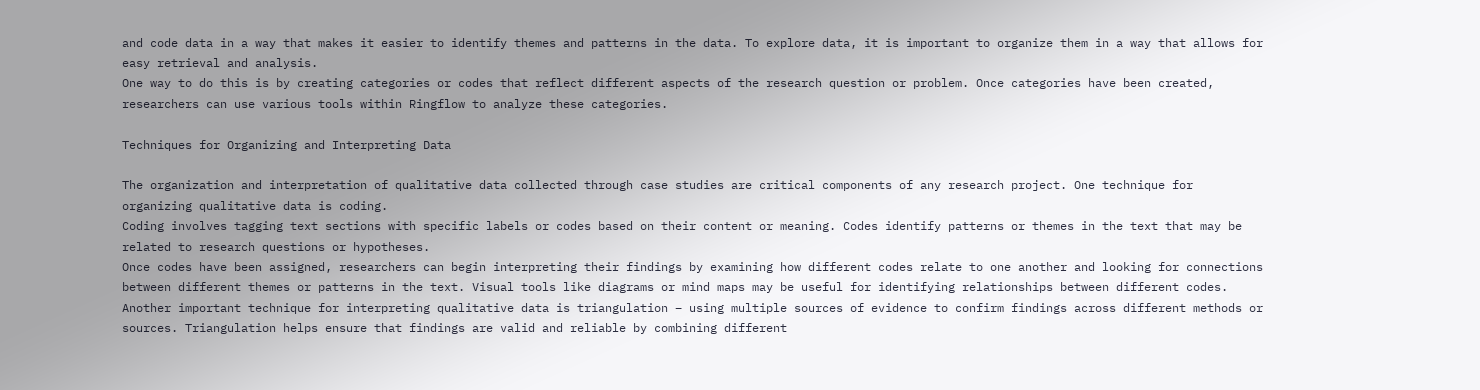and code data in a way that makes it easier to identify themes and patterns in the data. To explore data, it is important to organize them in a way that allows for easy retrieval and analysis.
One way to do this is by creating categories or codes that reflect different aspects of the research question or problem. Once categories have been created, researchers can use various tools within Ringflow to analyze these categories.

Techniques for Organizing and Interpreting Data

The organization and interpretation of qualitative data collected through case studies are critical components of any research project. One technique for organizing qualitative data is coding.
Coding involves tagging text sections with specific labels or codes based on their content or meaning. Codes identify patterns or themes in the text that may be related to research questions or hypotheses.
Once codes have been assigned, researchers can begin interpreting their findings by examining how different codes relate to one another and looking for connections between different themes or patterns in the text. Visual tools like diagrams or mind maps may be useful for identifying relationships between different codes.
Another important technique for interpreting qualitative data is triangulation – using multiple sources of evidence to confirm findings across different methods or sources. Triangulation helps ensure that findings are valid and reliable by combining different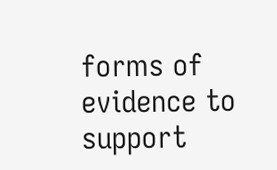forms of evidence to support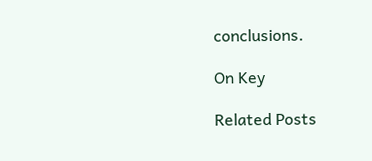conclusions.

On Key

Related Posts